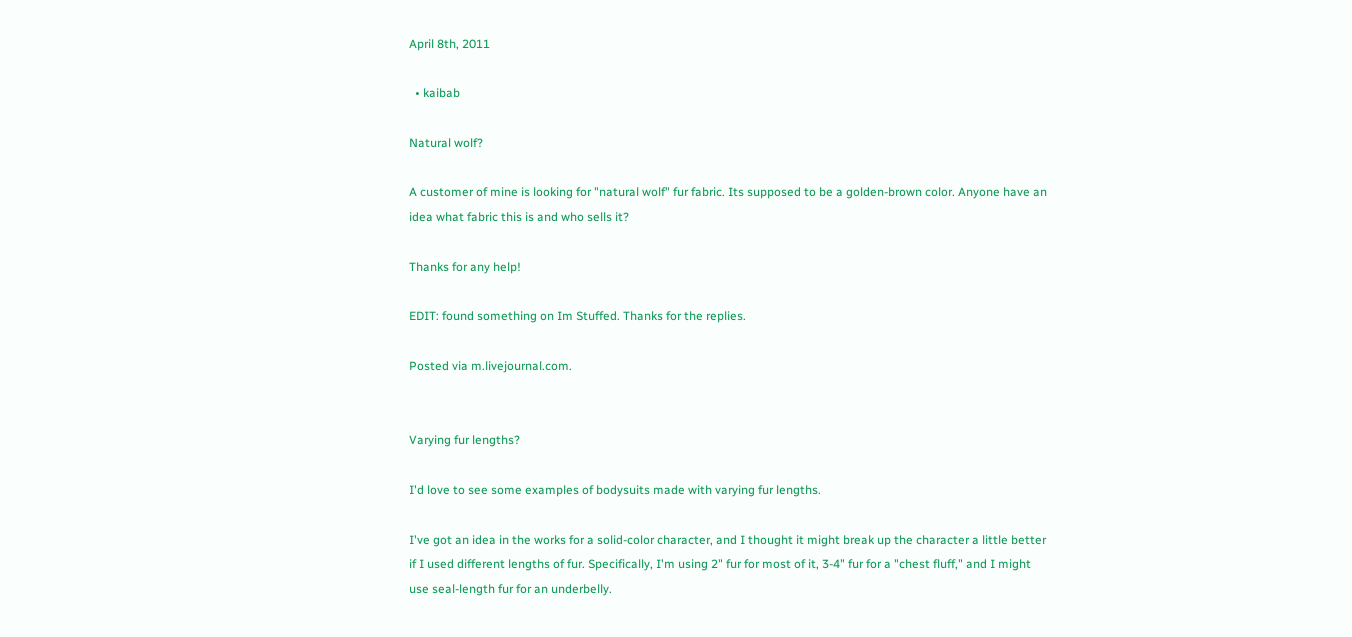April 8th, 2011

  • kaibab

Natural wolf?

A customer of mine is looking for "natural wolf" fur fabric. Its supposed to be a golden-brown color. Anyone have an idea what fabric this is and who sells it?

Thanks for any help!

EDIT: found something on Im Stuffed. Thanks for the replies.

Posted via m.livejournal.com.


Varying fur lengths?

I'd love to see some examples of bodysuits made with varying fur lengths.

I've got an idea in the works for a solid-color character, and I thought it might break up the character a little better if I used different lengths of fur. Specifically, I'm using 2" fur for most of it, 3-4" fur for a "chest fluff," and I might use seal-length fur for an underbelly.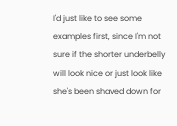I'd just like to see some examples first, since I'm not sure if the shorter underbelly will look nice or just look like she's been shaved down for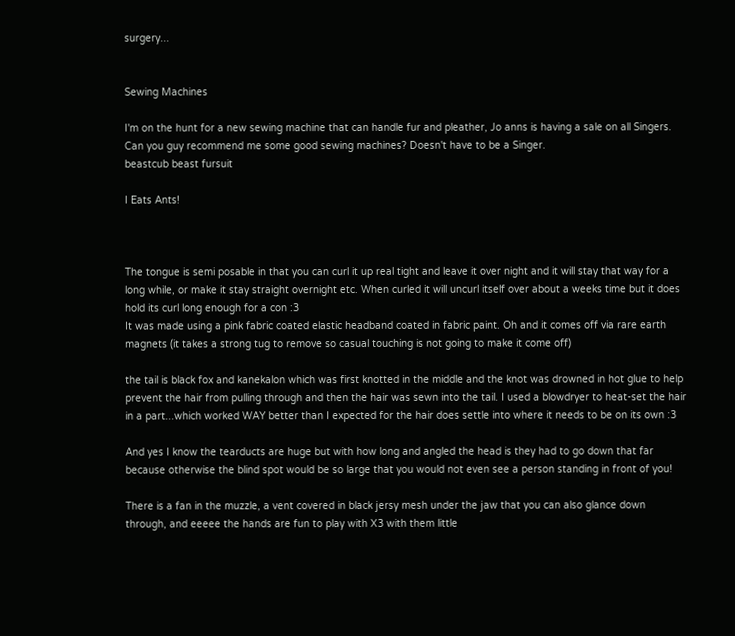surgery...


Sewing Machines

I'm on the hunt for a new sewing machine that can handle fur and pleather, Jo anns is having a sale on all Singers. Can you guy recommend me some good sewing machines? Doesn't have to be a Singer.
beastcub beast fursuit

I Eats Ants!



The tongue is semi posable in that you can curl it up real tight and leave it over night and it will stay that way for a long while, or make it stay straight overnight etc. When curled it will uncurl itself over about a weeks time but it does hold its curl long enough for a con :3
It was made using a pink fabric coated elastic headband coated in fabric paint. Oh and it comes off via rare earth magnets (it takes a strong tug to remove so casual touching is not going to make it come off)

the tail is black fox and kanekalon which was first knotted in the middle and the knot was drowned in hot glue to help prevent the hair from pulling through and then the hair was sewn into the tail. I used a blowdryer to heat-set the hair in a part...which worked WAY better than I expected for the hair does settle into where it needs to be on its own :3

And yes I know the tearducts are huge but with how long and angled the head is they had to go down that far because otherwise the blind spot would be so large that you would not even see a person standing in front of you!

There is a fan in the muzzle, a vent covered in black jersy mesh under the jaw that you can also glance down through, and eeeee the hands are fun to play with X3 with them little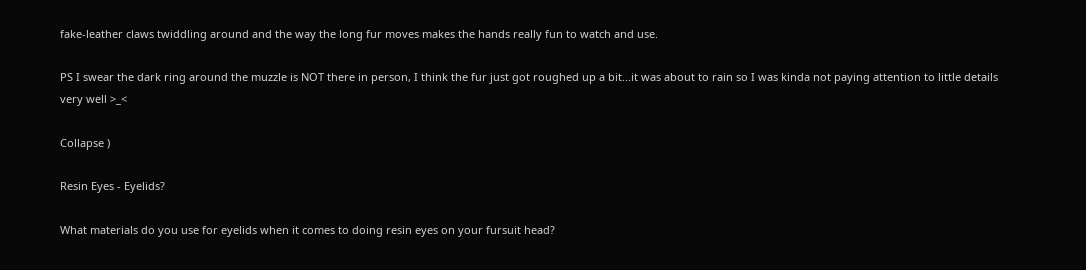fake-leather claws twiddling around and the way the long fur moves makes the hands really fun to watch and use.

PS I swear the dark ring around the muzzle is NOT there in person, I think the fur just got roughed up a bit...it was about to rain so I was kinda not paying attention to little details very well >_<

Collapse )

Resin Eyes - Eyelids?

What materials do you use for eyelids when it comes to doing resin eyes on your fursuit head?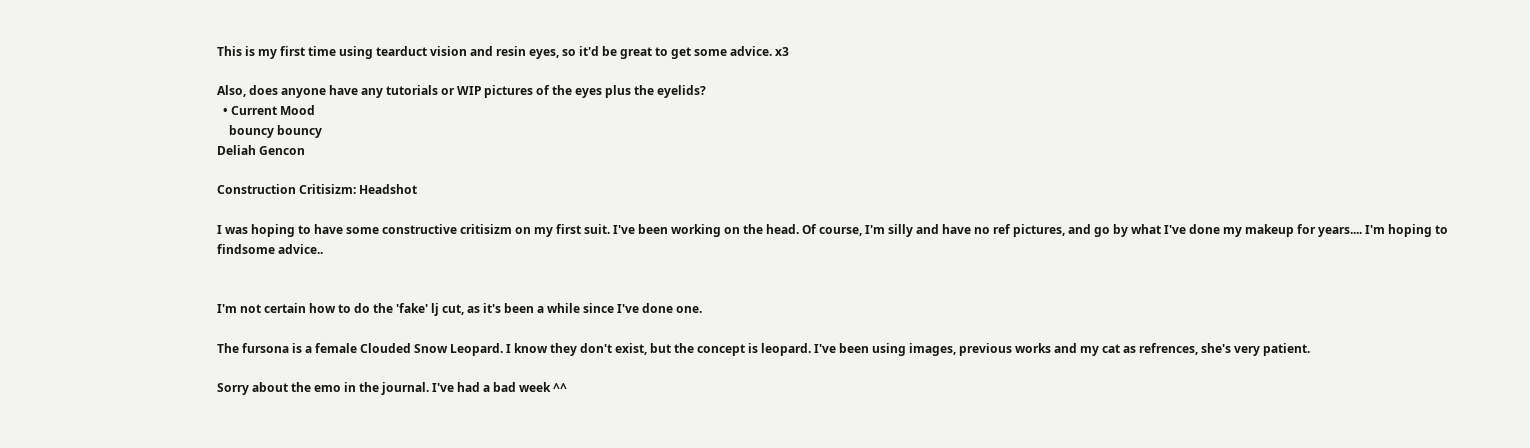This is my first time using tearduct vision and resin eyes, so it'd be great to get some advice. x3

Also, does anyone have any tutorials or WIP pictures of the eyes plus the eyelids?
  • Current Mood
    bouncy bouncy
Deliah Gencon

Construction Critisizm: Headshot

I was hoping to have some constructive critisizm on my first suit. I've been working on the head. Of course, I'm silly and have no ref pictures, and go by what I've done my makeup for years.... I'm hoping to findsome advice..


I'm not certain how to do the 'fake' lj cut, as it's been a while since I've done one.

The fursona is a female Clouded Snow Leopard. I know they don't exist, but the concept is leopard. I've been using images, previous works and my cat as refrences, she's very patient.

Sorry about the emo in the journal. I've had a bad week ^^